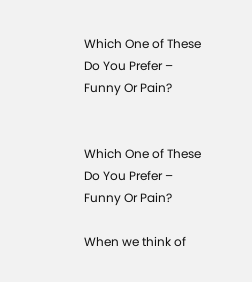Which One of These Do You Prefer – Funny Or Pain?


Which One of These Do You Prefer – Funny Or Pain?

When we think of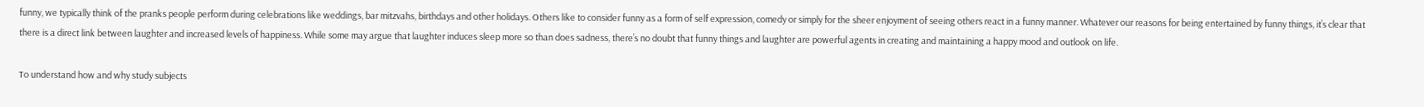funny, we typically think of the pranks people perform during celebrations like weddings, bar mitzvahs, birthdays and other holidays. Others like to consider funny as a form of self expression, comedy or simply for the sheer enjoyment of seeing others react in a funny manner. Whatever our reasons for being entertained by funny things, it’s clear that there is a direct link between laughter and increased levels of happiness. While some may argue that laughter induces sleep more so than does sadness, there’s no doubt that funny things and laughter are powerful agents in creating and maintaining a happy mood and outlook on life.

To understand how and why study subjects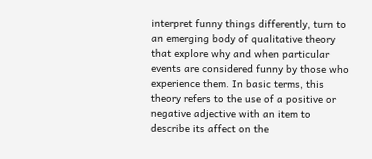interpret funny things differently, turn to an emerging body of qualitative theory that explore why and when particular events are considered funny by those who experience them. In basic terms, this theory refers to the use of a positive or negative adjective with an item to describe its affect on the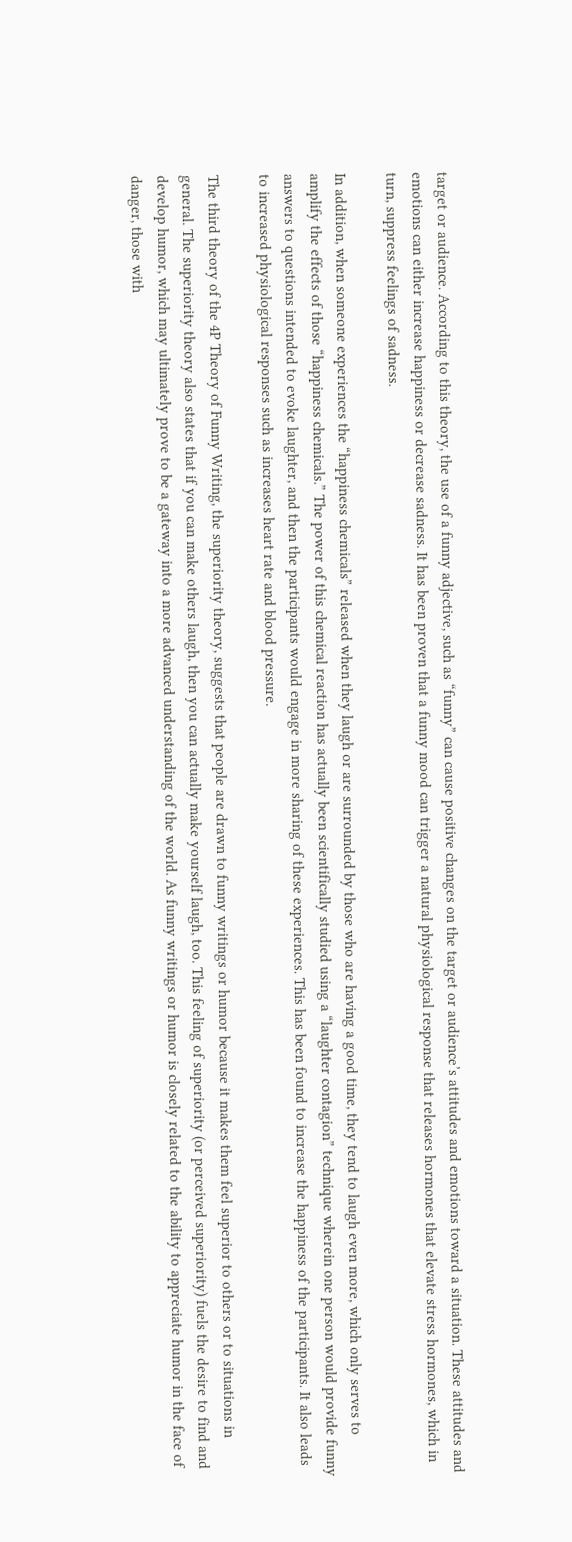target or audience. According to this theory, the use of a funny adjective, such as “funny” can cause positive changes on the target or audience’s attitudes and emotions toward a situation. These attitudes and emotions can either increase happiness or decrease sadness. It has been proven that a funny mood can trigger a natural physiological response that releases hormones that elevate stress hormones, which in turn, suppress feelings of sadness.

In addition, when someone experiences the “happiness chemicals” released when they laugh or are surrounded by those who are having a good time, they tend to laugh even more, which only serves to amplify the effects of those “happiness chemicals.” The power of this chemical reaction has actually been scientifically studied using a “laughter contagion” technique wherein one person would provide funny answers to questions intended to evoke laughter, and then the participants would engage in more sharing of these experiences. This has been found to increase the happiness of the participants. It also leads to increased physiological responses such as increases heart rate and blood pressure.

The third theory of the 4P Theory of Funny Writing, the superiority theory, suggests that people are drawn to funny writings or humor because it makes them feel superior to others or to situations in general. The superiority theory also states that if you can make others laugh, then you can actually make yourself laugh, too. This feeling of superiority (or perceived superiority) fuels the desire to find and develop humor, which may ultimately prove to be a gateway into a more advanced understanding of the world. As funny writings or humor is closely related to the ability to appreciate humor in the face of danger, those with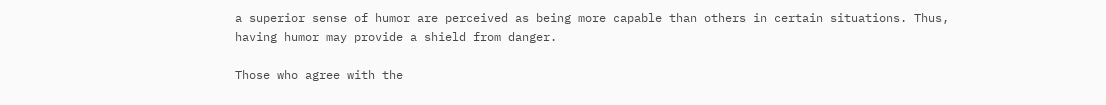a superior sense of humor are perceived as being more capable than others in certain situations. Thus, having humor may provide a shield from danger.

Those who agree with the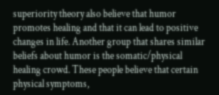superiority theory also believe that humor promotes healing and that it can lead to positive changes in life. Another group that shares similar beliefs about humor is the somatic/physical healing crowd. These people believe that certain physical symptoms,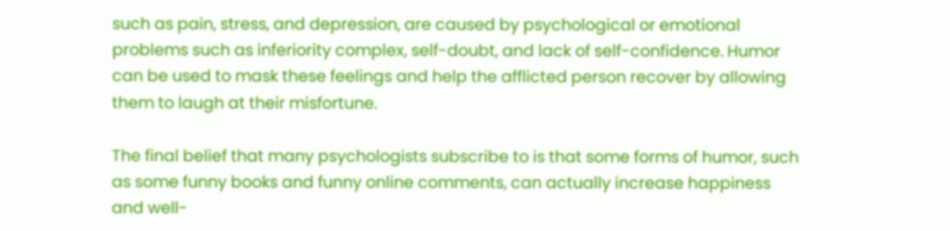such as pain, stress, and depression, are caused by psychological or emotional problems such as inferiority complex, self-doubt, and lack of self-confidence. Humor can be used to mask these feelings and help the afflicted person recover by allowing them to laugh at their misfortune.

The final belief that many psychologists subscribe to is that some forms of humor, such as some funny books and funny online comments, can actually increase happiness and well-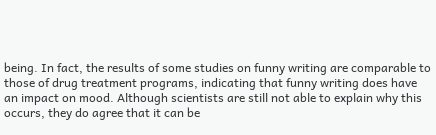being. In fact, the results of some studies on funny writing are comparable to those of drug treatment programs, indicating that funny writing does have an impact on mood. Although scientists are still not able to explain why this occurs, they do agree that it can be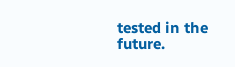tested in the future.